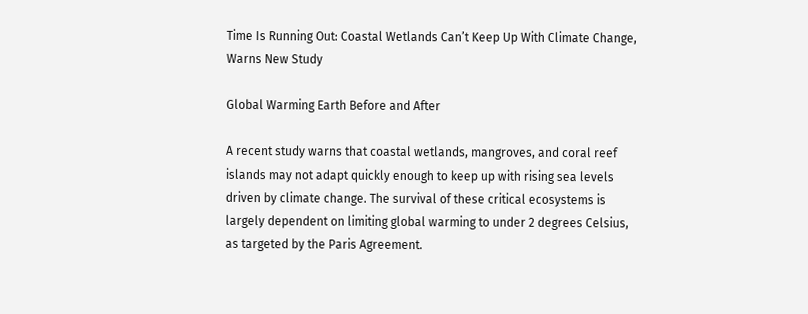Time Is Running Out: Coastal Wetlands Can’t Keep Up With Climate Change, Warns New Study

Global Warming Earth Before and After

A recent study warns that coastal wetlands, mangroves, and coral reef islands may not adapt quickly enough to keep up with rising sea levels driven by climate change. The survival of these critical ecosystems is largely dependent on limiting global warming to under 2 degrees Celsius, as targeted by the Paris Agreement.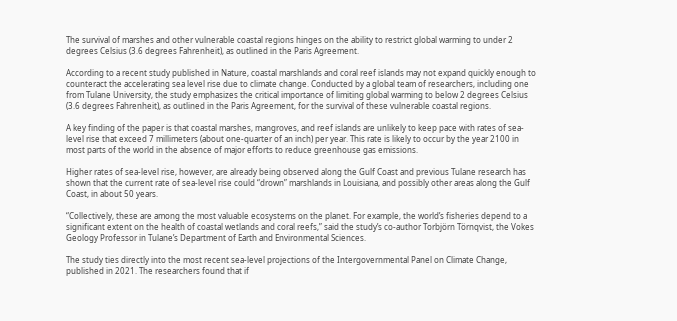The survival of marshes and other vulnerable coastal regions hinges on the ability to restrict global warming to under 2 degrees Celsius (3.6 degrees Fahrenheit), as outlined in the Paris Agreement.

According to a recent study published in Nature, coastal marshlands and coral reef islands may not expand quickly enough to counteract the accelerating sea level rise due to climate change. Conducted by a global team of researchers, including one from Tulane University, the study emphasizes the critical importance of limiting global warming to below 2 degrees Celsius (3.6 degrees Fahrenheit), as outlined in the Paris Agreement, for the survival of these vulnerable coastal regions.

A key finding of the paper is that coastal marshes, mangroves, and reef islands are unlikely to keep pace with rates of sea-level rise that exceed 7 millimeters (about one-quarter of an inch) per year. This rate is likely to occur by the year 2100 in most parts of the world in the absence of major efforts to reduce greenhouse gas emissions.

Higher rates of sea-level rise, however, are already being observed along the Gulf Coast and previous Tulane research has shown that the current rate of sea-level rise could “drown” marshlands in Louisiana, and possibly other areas along the Gulf Coast, in about 50 years.

“Collectively, these are among the most valuable ecosystems on the planet. For example, the world’s fisheries depend to a significant extent on the health of coastal wetlands and coral reefs,” said the study’s co-author Torbjörn Törnqvist, the Vokes Geology Professor in Tulane’s Department of Earth and Environmental Sciences.

The study ties directly into the most recent sea-level projections of the Intergovernmental Panel on Climate Change, published in 2021. The researchers found that if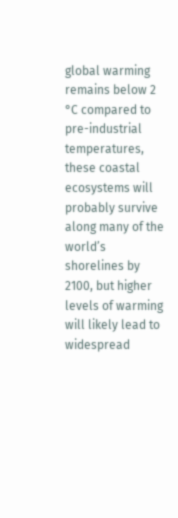global warming remains below 2 °C compared to pre-industrial temperatures, these coastal ecosystems will probably survive along many of the world’s shorelines by 2100, but higher levels of warming will likely lead to widespread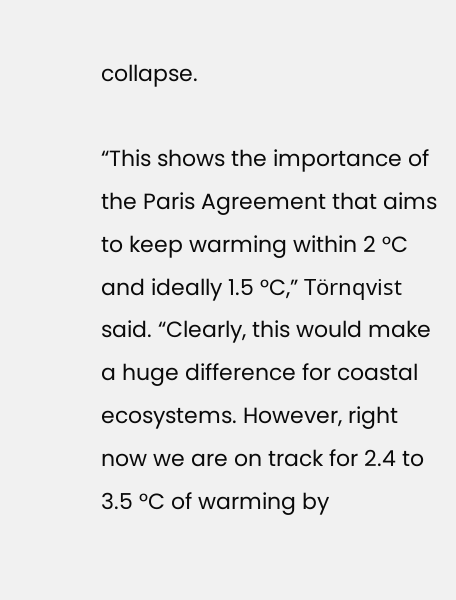collapse.

“This shows the importance of the Paris Agreement that aims to keep warming within 2 °C and ideally 1.5 °C,” Törnqvist said. “Clearly, this would make a huge difference for coastal ecosystems. However, right now we are on track for 2.4 to 3.5 °C of warming by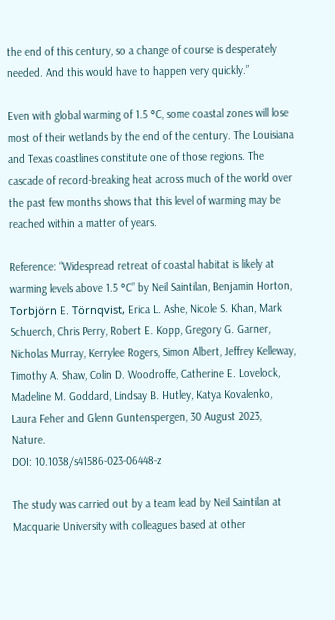the end of this century, so a change of course is desperately needed. And this would have to happen very quickly.”

Even with global warming of 1.5 °C, some coastal zones will lose most of their wetlands by the end of the century. The Louisiana and Texas coastlines constitute one of those regions. The cascade of record-breaking heat across much of the world over the past few months shows that this level of warming may be reached within a matter of years.

Reference: “Widespread retreat of coastal habitat is likely at warming levels above 1.5 °C” by Neil Saintilan, Benjamin Horton, Torbjörn E. Törnqvist, Erica L. Ashe, Nicole S. Khan, Mark Schuerch, Chris Perry, Robert E. Kopp, Gregory G. Garner, Nicholas Murray, Kerrylee Rogers, Simon Albert, Jeffrey Kelleway, Timothy A. Shaw, Colin D. Woodroffe, Catherine E. Lovelock, Madeline M. Goddard, Lindsay B. Hutley, Katya Kovalenko, Laura Feher and Glenn Guntenspergen, 30 August 2023, Nature.
DOI: 10.1038/s41586-023-06448-z

The study was carried out by a team lead by Neil Saintilan at Macquarie University with colleagues based at other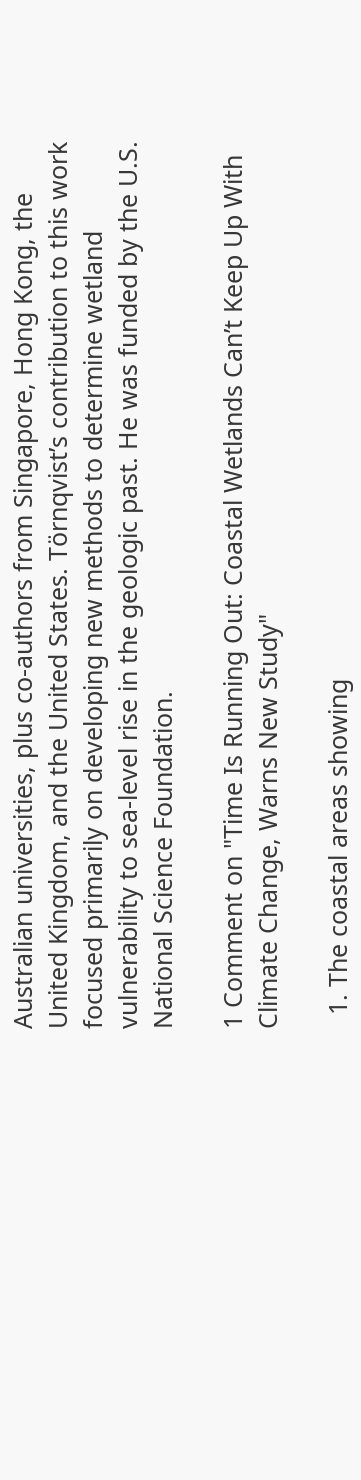Australian universities, plus co-authors from Singapore, Hong Kong, the United Kingdom, and the United States. Törnqvist’s contribution to this work focused primarily on developing new methods to determine wetland vulnerability to sea-level rise in the geologic past. He was funded by the U.S. National Science Foundation.

1 Comment on "Time Is Running Out: Coastal Wetlands Can’t Keep Up With Climate Change, Warns New Study"

  1. The coastal areas showing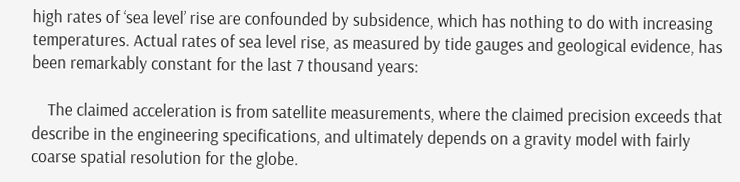high rates of ‘sea level’ rise are confounded by subsidence, which has nothing to do with increasing temperatures. Actual rates of sea level rise, as measured by tide gauges and geological evidence, has been remarkably constant for the last 7 thousand years:

    The claimed acceleration is from satellite measurements, where the claimed precision exceeds that describe in the engineering specifications, and ultimately depends on a gravity model with fairly coarse spatial resolution for the globe.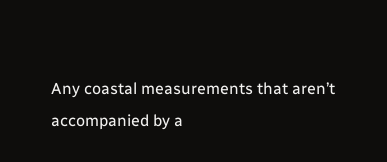Any coastal measurements that aren’t accompanied by a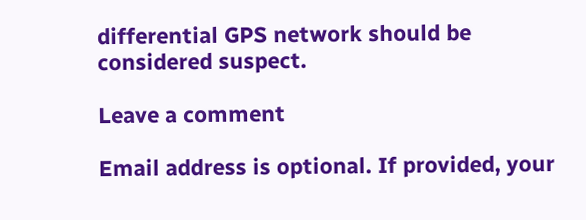differential GPS network should be considered suspect.

Leave a comment

Email address is optional. If provided, your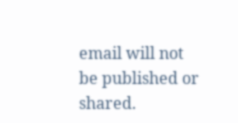email will not be published or shared.